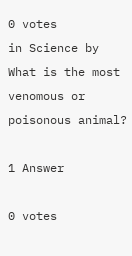0 votes
in Science by
What is the most venomous or poisonous animal?

1 Answer

0 votes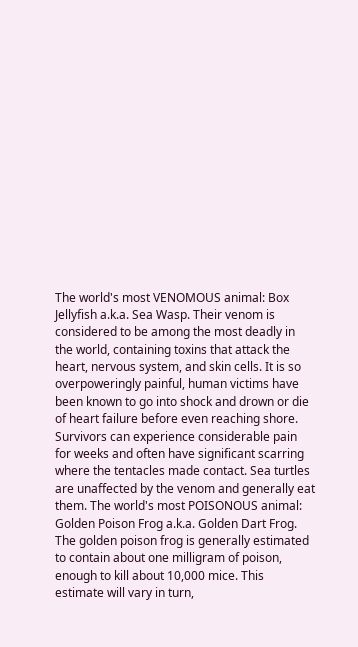The world's most VENOMOUS animal: Box Jellyfish a.k.a. Sea Wasp. Their venom is considered to be among the most deadly in the world, containing toxins that attack the heart, nervous system, and skin cells. It is so overpoweringly painful, human victims have been known to go into shock and drown or die of heart failure before even reaching shore. Survivors can experience considerable pain for weeks and often have significant scarring where the tentacles made contact. Sea turtles are unaffected by the venom and generally eat them. The world's most POISONOUS animal: Golden Poison Frog a.k.a. Golden Dart Frog. The golden poison frog is generally estimated to contain about one milligram of poison, enough to kill about 10,000 mice. This estimate will vary in turn,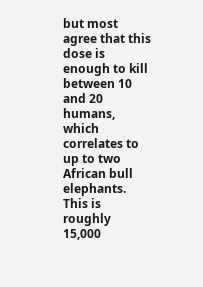but most agree that this dose is enough to kill between 10 and 20 humans, which correlates to up to two African bull elephants. This is roughly 15,000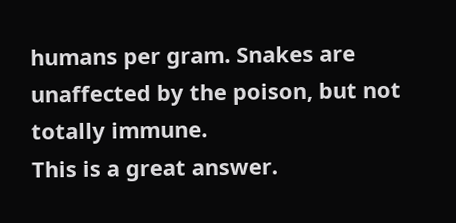humans per gram. Snakes are unaffected by the poison, but not totally immune.
This is a great answer.